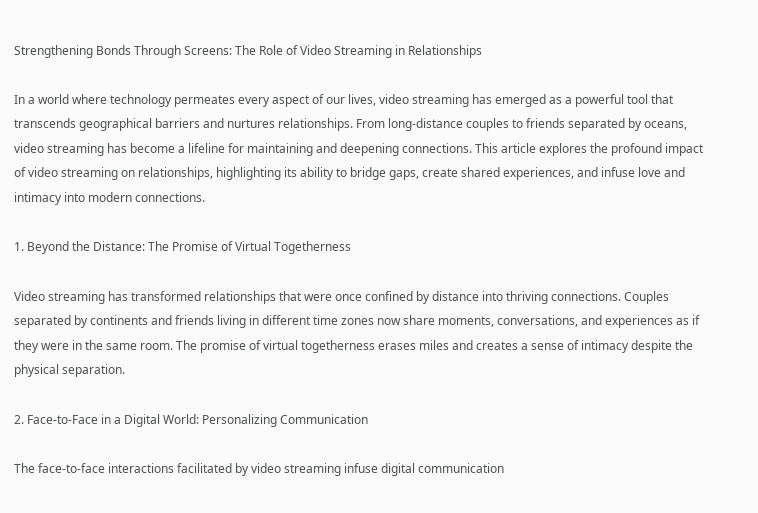Strengthening Bonds Through Screens: The Role of Video Streaming in Relationships

In a world where technology permeates every aspect of our lives, video streaming has emerged as a powerful tool that transcends geographical barriers and nurtures relationships. From long-distance couples to friends separated by oceans, video streaming has become a lifeline for maintaining and deepening connections. This article explores the profound impact of video streaming on relationships, highlighting its ability to bridge gaps, create shared experiences, and infuse love and intimacy into modern connections.

1. Beyond the Distance: The Promise of Virtual Togetherness

Video streaming has transformed relationships that were once confined by distance into thriving connections. Couples separated by continents and friends living in different time zones now share moments, conversations, and experiences as if they were in the same room. The promise of virtual togetherness erases miles and creates a sense of intimacy despite the physical separation.

2. Face-to-Face in a Digital World: Personalizing Communication

The face-to-face interactions facilitated by video streaming infuse digital communication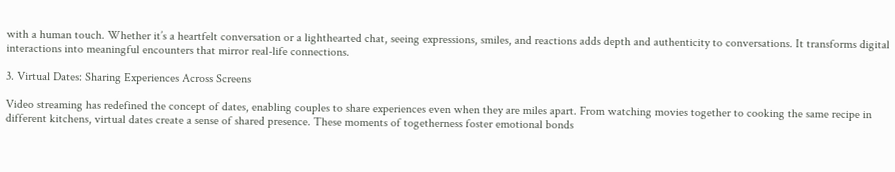with a human touch. Whether it’s a heartfelt conversation or a lighthearted chat, seeing expressions, smiles, and reactions adds depth and authenticity to conversations. It transforms digital interactions into meaningful encounters that mirror real-life connections.

3. Virtual Dates: Sharing Experiences Across Screens

Video streaming has redefined the concept of dates, enabling couples to share experiences even when they are miles apart. From watching movies together to cooking the same recipe in different kitchens, virtual dates create a sense of shared presence. These moments of togetherness foster emotional bonds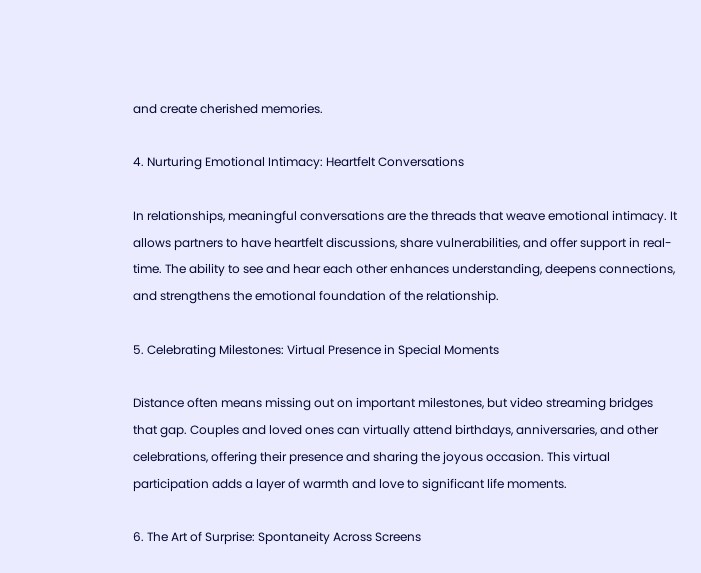and create cherished memories.

4. Nurturing Emotional Intimacy: Heartfelt Conversations

In relationships, meaningful conversations are the threads that weave emotional intimacy. It allows partners to have heartfelt discussions, share vulnerabilities, and offer support in real-time. The ability to see and hear each other enhances understanding, deepens connections, and strengthens the emotional foundation of the relationship.

5. Celebrating Milestones: Virtual Presence in Special Moments

Distance often means missing out on important milestones, but video streaming bridges that gap. Couples and loved ones can virtually attend birthdays, anniversaries, and other celebrations, offering their presence and sharing the joyous occasion. This virtual participation adds a layer of warmth and love to significant life moments.

6. The Art of Surprise: Spontaneity Across Screens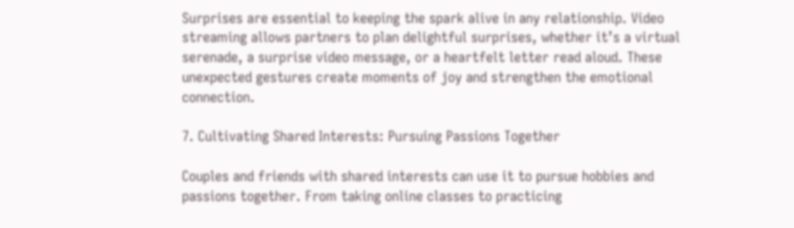Surprises are essential to keeping the spark alive in any relationship. Video streaming allows partners to plan delightful surprises, whether it’s a virtual serenade, a surprise video message, or a heartfelt letter read aloud. These unexpected gestures create moments of joy and strengthen the emotional connection.

7. Cultivating Shared Interests: Pursuing Passions Together

Couples and friends with shared interests can use it to pursue hobbies and passions together. From taking online classes to practicing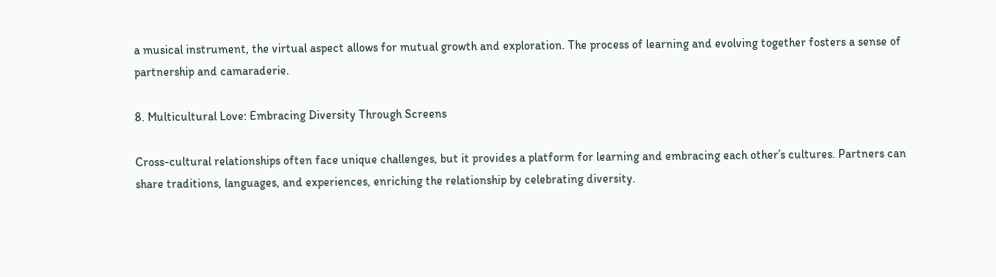a musical instrument, the virtual aspect allows for mutual growth and exploration. The process of learning and evolving together fosters a sense of partnership and camaraderie.

8. Multicultural Love: Embracing Diversity Through Screens

Cross-cultural relationships often face unique challenges, but it provides a platform for learning and embracing each other’s cultures. Partners can share traditions, languages, and experiences, enriching the relationship by celebrating diversity.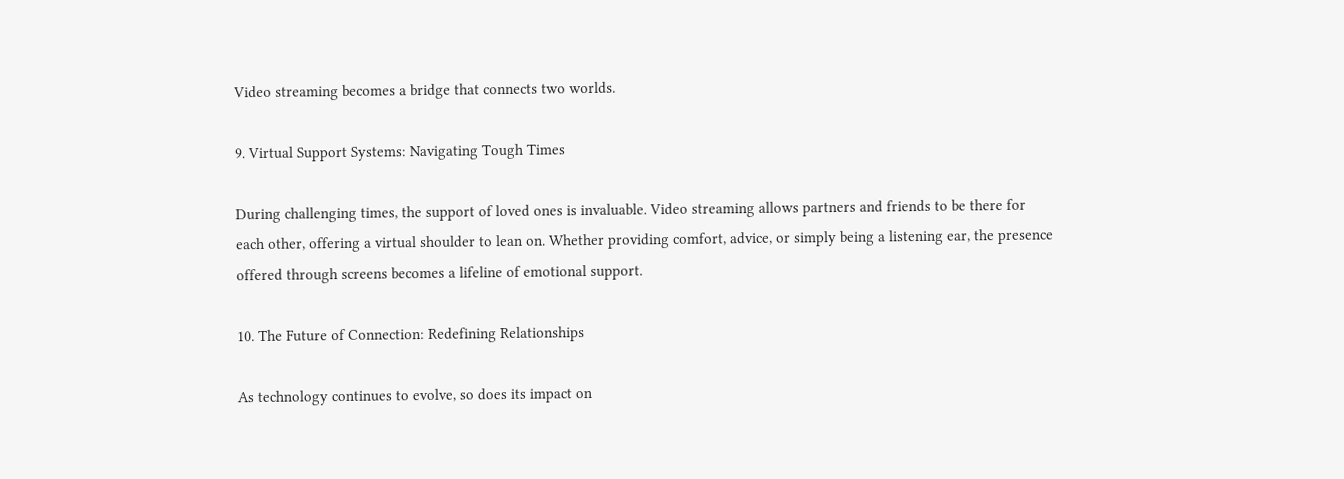Video streaming becomes a bridge that connects two worlds.

9. Virtual Support Systems: Navigating Tough Times

During challenging times, the support of loved ones is invaluable. Video streaming allows partners and friends to be there for each other, offering a virtual shoulder to lean on. Whether providing comfort, advice, or simply being a listening ear, the presence offered through screens becomes a lifeline of emotional support.

10. The Future of Connection: Redefining Relationships

As technology continues to evolve, so does its impact on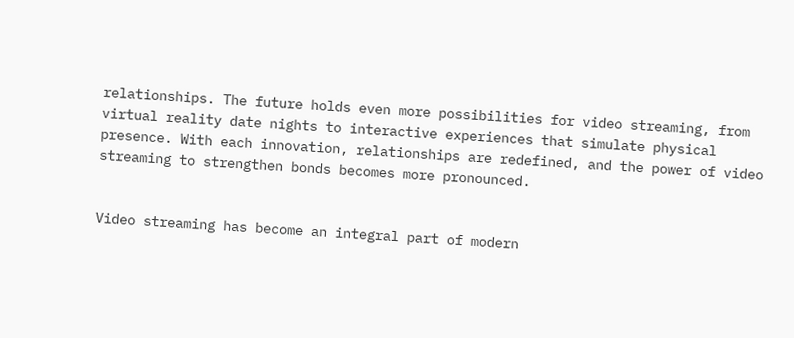relationships. The future holds even more possibilities for video streaming, from virtual reality date nights to interactive experiences that simulate physical presence. With each innovation, relationships are redefined, and the power of video streaming to strengthen bonds becomes more pronounced.


Video streaming has become an integral part of modern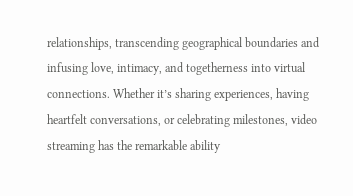relationships, transcending geographical boundaries and infusing love, intimacy, and togetherness into virtual connections. Whether it’s sharing experiences, having heartfelt conversations, or celebrating milestones, video streaming has the remarkable ability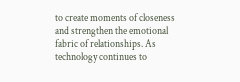to create moments of closeness and strengthen the emotional fabric of relationships. As technology continues to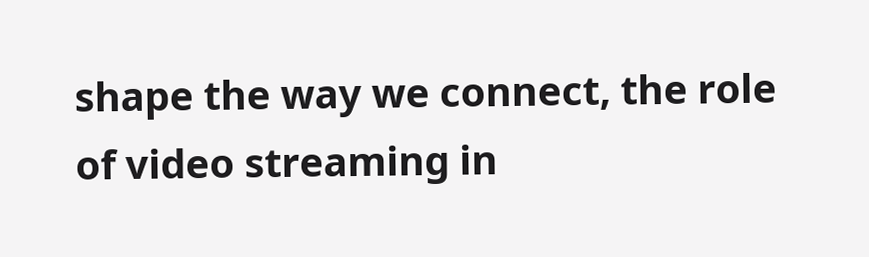shape the way we connect, the role of video streaming in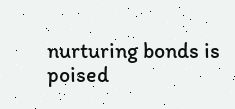nurturing bonds is poised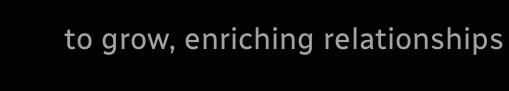to grow, enriching relationships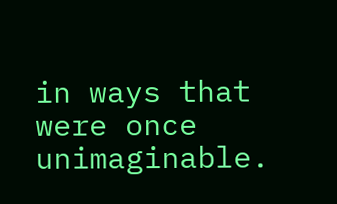in ways that were once unimaginable.